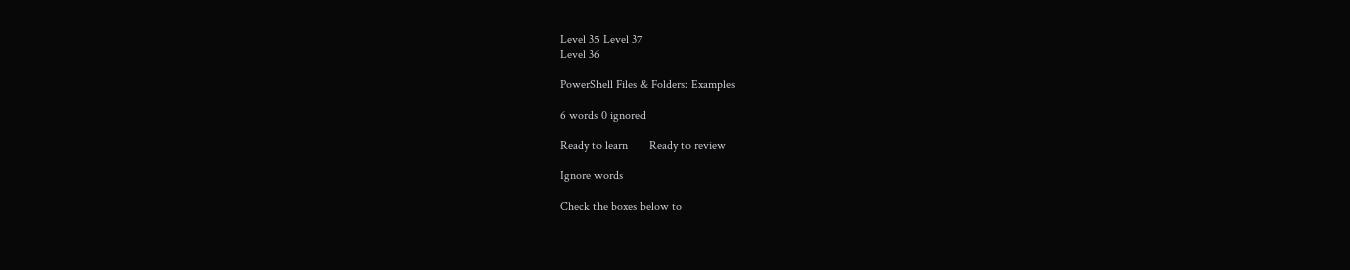Level 35 Level 37
Level 36

PowerShell Files & Folders: Examples

6 words 0 ignored

Ready to learn       Ready to review

Ignore words

Check the boxes below to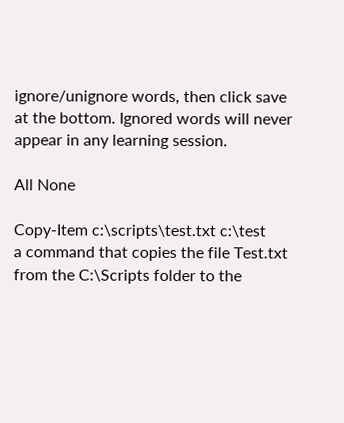ignore/unignore words, then click save at the bottom. Ignored words will never appear in any learning session.

All None

Copy-Item c:\scripts\test.txt c:\test
a command that copies the file Test.txt from the C:\Scripts folder to the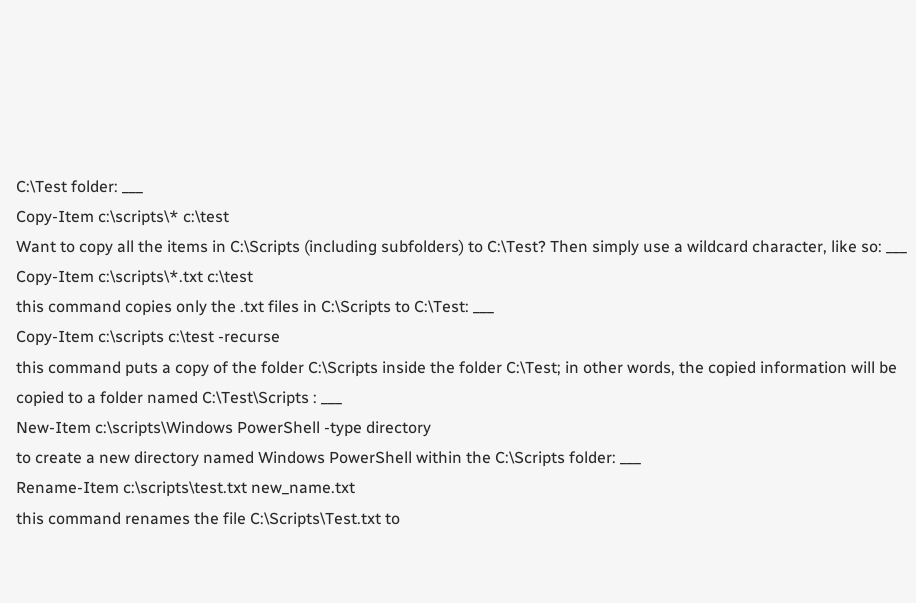C:\Test folder: ___
Copy-Item c:\scripts\* c:\test
Want to copy all the items in C:\Scripts (including subfolders) to C:\Test? Then simply use a wildcard character, like so: ___
Copy-Item c:\scripts\*.txt c:\test
this command copies only the .txt files in C:\Scripts to C:\Test: ___
Copy-Item c:\scripts c:\test -recurse
this command puts a copy of the folder C:\Scripts inside the folder C:\Test; in other words, the copied information will be copied to a folder named C:\Test\Scripts : ___
New-Item c:\scripts\Windows PowerShell -type directory
to create a new directory named Windows PowerShell within the C:\Scripts folder: ___
Rename-Item c:\scripts\test.txt new_name.txt
this command renames the file C:\Scripts\Test.txt to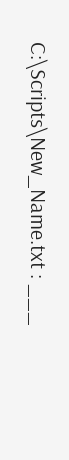C:\Scripts\New_Name.txt : ___